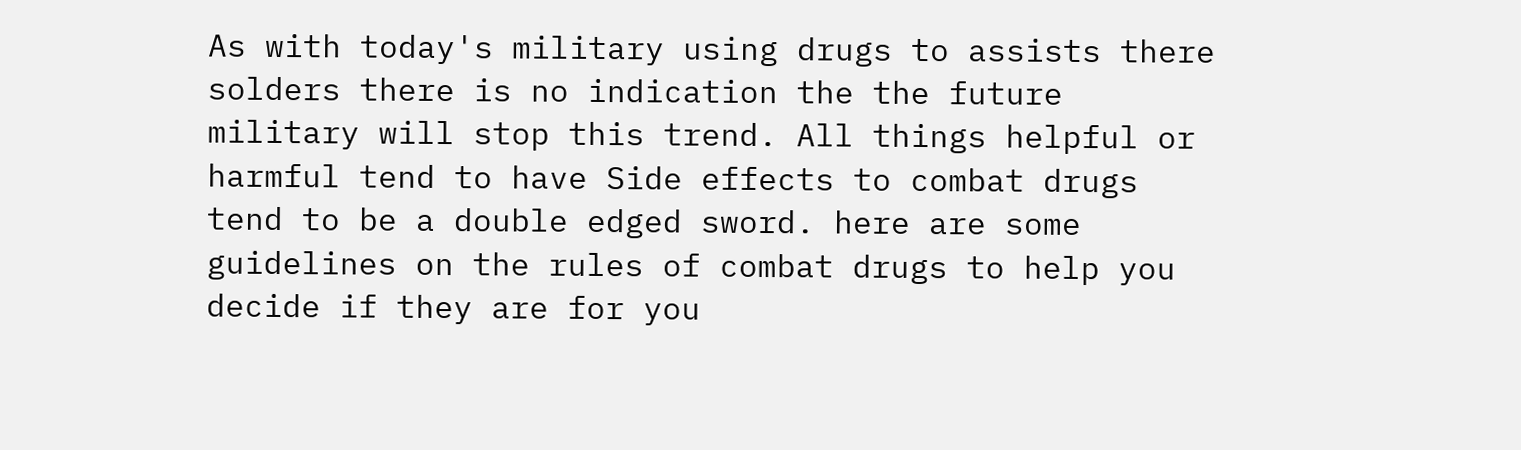As with today's military using drugs to assists there solders there is no indication the the future military will stop this trend. All things helpful or harmful tend to have Side effects to combat drugs tend to be a double edged sword. here are some guidelines on the rules of combat drugs to help you decide if they are for you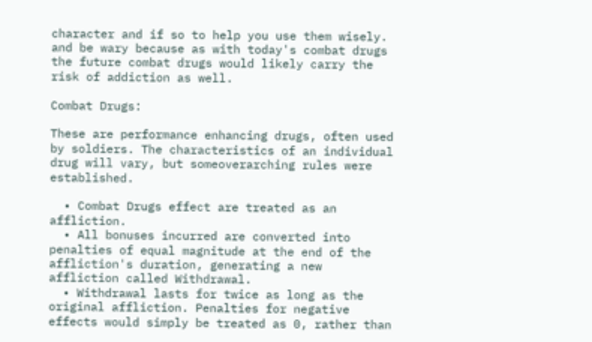character and if so to help you use them wisely. and be wary because as with today's combat drugs the future combat drugs would likely carry the risk of addiction as well.

Combat Drugs:

These are performance enhancing drugs, often used by soldiers. The characteristics of an individual drug will vary, but someoverarching rules were established.

  • Combat Drugs effect are treated as an affliction.
  • All bonuses incurred are converted into penalties of equal magnitude at the end of the affliction's duration, generating a new affliction called Withdrawal.
  • Withdrawal lasts for twice as long as the original affliction. Penalties for negative effects would simply be treated as 0, rather than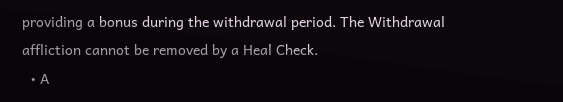providing a bonus during the withdrawal period. The Withdrawal affliction cannot be removed by a Heal Check.
  • A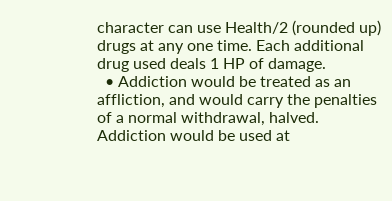character can use Health/2 (rounded up) drugs at any one time. Each additional drug used deals 1 HP of damage.
  • Addiction would be treated as an affliction, and would carry the penalties of a normal withdrawal, halved. Addiction would be used at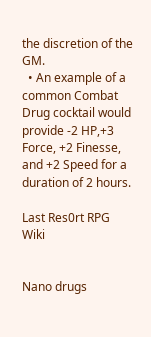the discretion of the GM.
  • An example of a common Combat Drug cocktail would provide -2 HP,+3 Force, +2 Finesse, and +2 Speed for a duration of 2 hours.

Last Res0rt RPG Wiki


Nano drugs